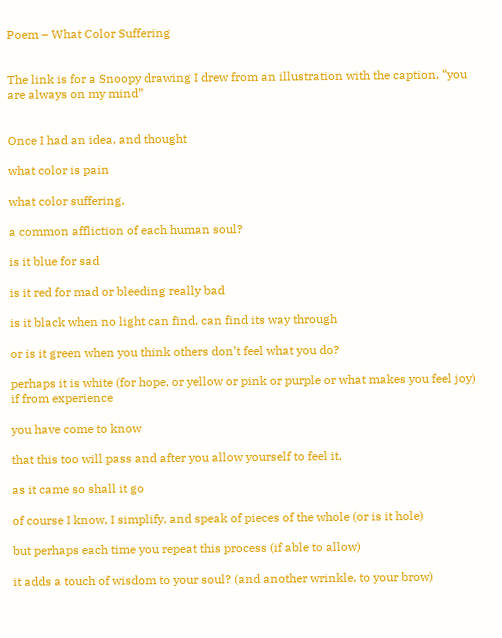Poem – What Color Suffering


The link is for a Snoopy drawing I drew from an illustration with the caption, “you are always on my mind”


Once I had an idea, and thought

what color is pain

what color suffering,

a common affliction of each human soul?

is it blue for sad

is it red for mad or bleeding really bad

is it black when no light can find, can find its way through

or is it green when you think others don’t feel what you do?

perhaps it is white (for hope, or yellow or pink or purple or what makes you feel joy) if from experience

you have come to know

that this too will pass and after you allow yourself to feel it,

as it came so shall it go

of course I know, I simplify, and speak of pieces of the whole (or is it hole)

but perhaps each time you repeat this process (if able to allow)

it adds a touch of wisdom to your soul? (and another wrinkle, to your brow)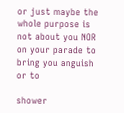or just maybe the whole purpose is not about you NOR on your parade to bring you anguish or to

shower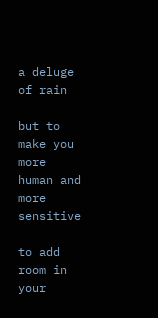a deluge of rain

but to make you more human and more sensitive

to add room in your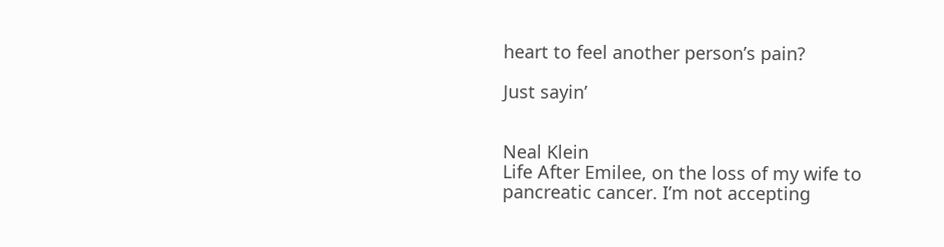heart to feel another person’s pain?

Just sayin’


Neal Klein
Life After Emilee, on the loss of my wife to pancreatic cancer. I’m not accepting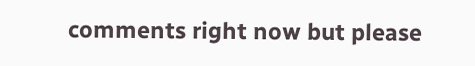comments right now but please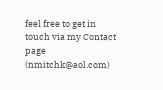feel free to get in touch via my Contact page (nmitchk@aol.com)